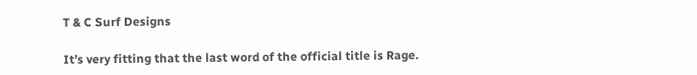T & C Surf Designs

It’s very fitting that the last word of the official title is Rage.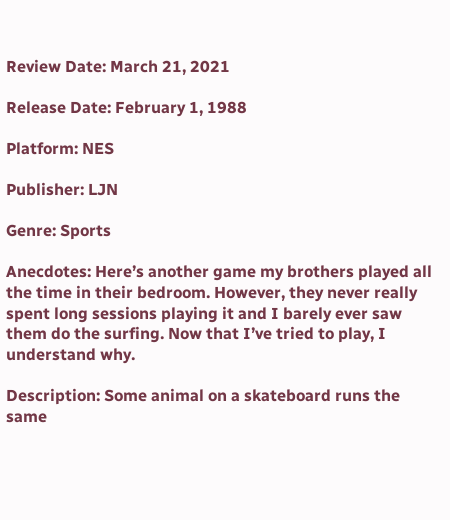Review Date: March 21, 2021

Release Date: February 1, 1988

Platform: NES

Publisher: LJN

Genre: Sports

Anecdotes: Here’s another game my brothers played all the time in their bedroom. However, they never really spent long sessions playing it and I barely ever saw them do the surfing. Now that I’ve tried to play, I understand why.

Description: Some animal on a skateboard runs the same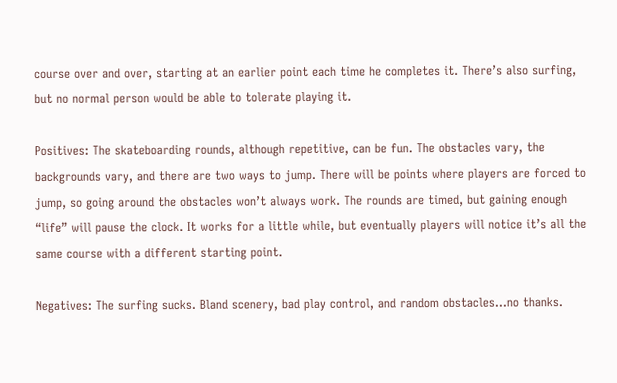course over and over, starting at an earlier point each time he completes it. There’s also surfing, but no normal person would be able to tolerate playing it.

Positives: The skateboarding rounds, although repetitive, can be fun. The obstacles vary, the backgrounds vary, and there are two ways to jump. There will be points where players are forced to jump, so going around the obstacles won’t always work. The rounds are timed, but gaining enough “life” will pause the clock. It works for a little while, but eventually players will notice it’s all the same course with a different starting point.

Negatives: The surfing sucks. Bland scenery, bad play control, and random obstacles…no thanks.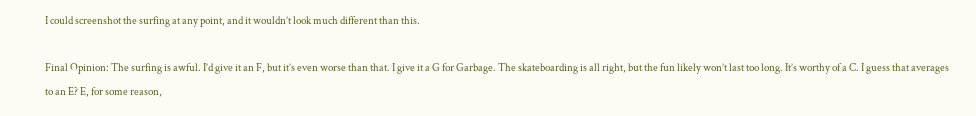I could screenshot the surfing at any point, and it wouldn’t look much different than this.

Final Opinion: The surfing is awful. I’d give it an F, but it’s even worse than that. I give it a G for Garbage. The skateboarding is all right, but the fun likely won’t last too long. It’s worthy of a C. I guess that averages to an E? E, for some reason,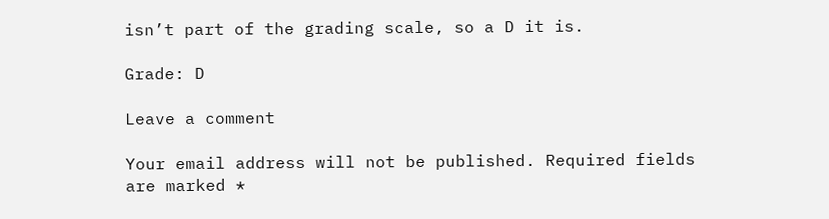isn’t part of the grading scale, so a D it is.

Grade: D

Leave a comment

Your email address will not be published. Required fields are marked *